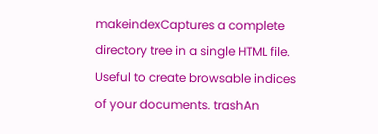makeindexCaptures a complete directory tree in a single HTML file. Useful to create browsable indices of your documents. trashAn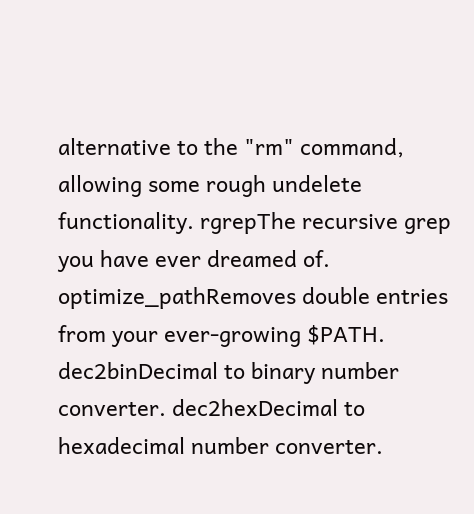alternative to the "rm" command, allowing some rough undelete functionality. rgrepThe recursive grep you have ever dreamed of. optimize_pathRemoves double entries from your ever-growing $PATH. dec2binDecimal to binary number converter. dec2hexDecimal to hexadecimal number converter.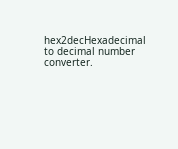hex2decHexadecimal to decimal number converter.